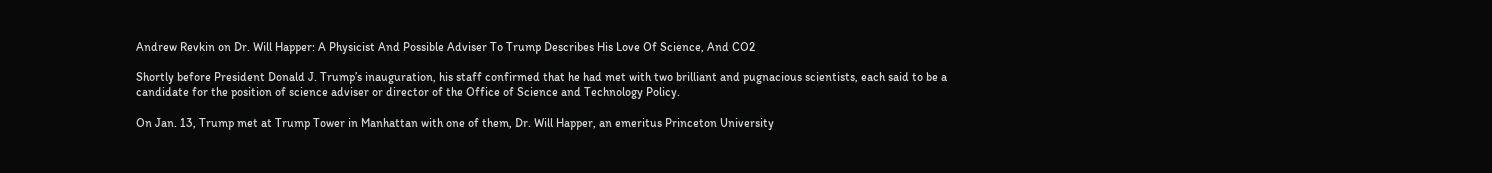Andrew Revkin on Dr. Will Happer: A Physicist And Possible Adviser To Trump Describes His Love Of Science, And CO2

Shortly before President Donald J. Trump’s inauguration, his staff confirmed that he had met with two brilliant and pugnacious scientists, each said to be a candidate for the position of science adviser or director of the Office of Science and Technology Policy.

On Jan. 13, Trump met at Trump Tower in Manhattan with one of them, Dr. Will Happer, an emeritus Princeton University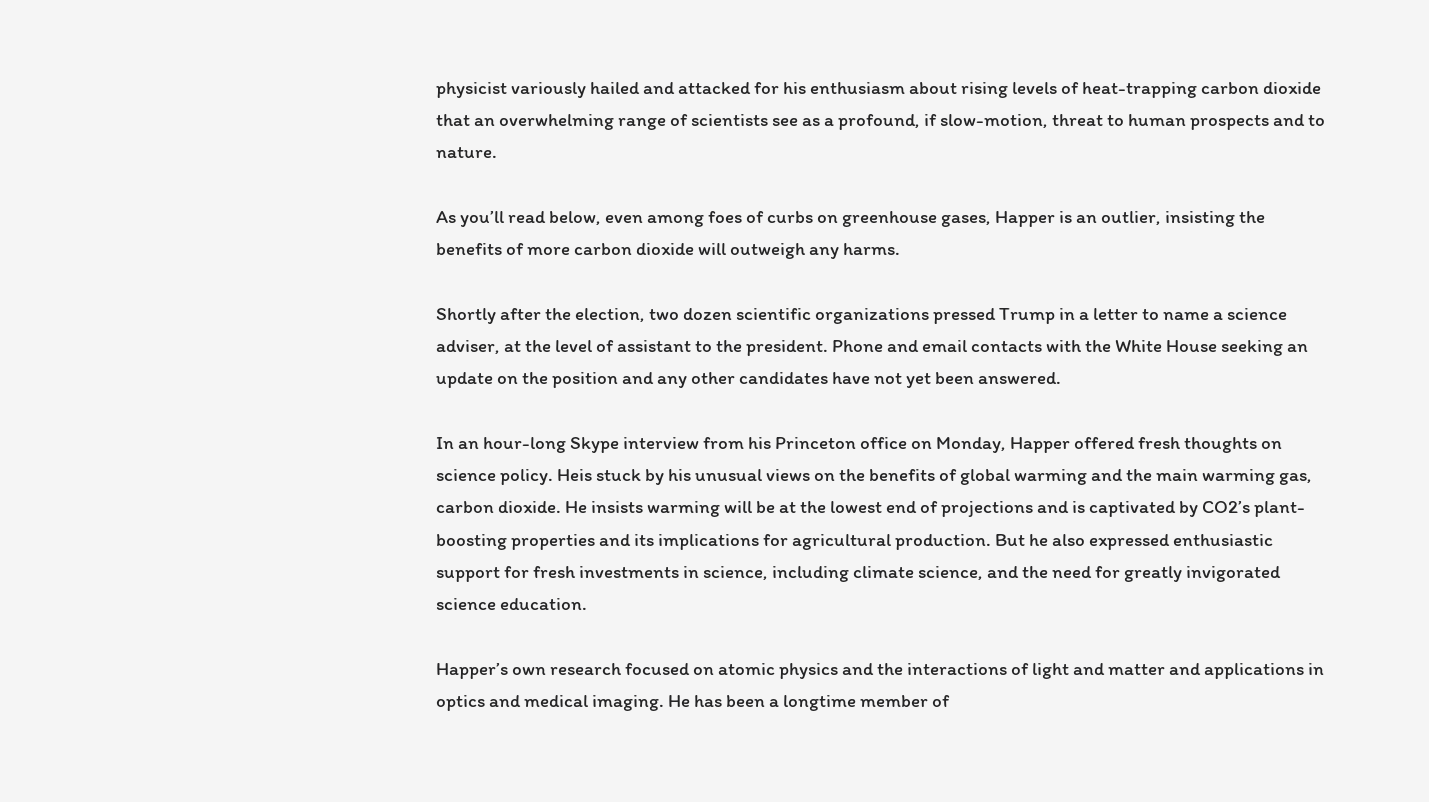physicist variously hailed and attacked for his enthusiasm about rising levels of heat-trapping carbon dioxide that an overwhelming range of scientists see as a profound, if slow-motion, threat to human prospects and to nature.

As you’ll read below, even among foes of curbs on greenhouse gases, Happer is an outlier, insisting the benefits of more carbon dioxide will outweigh any harms.

Shortly after the election, two dozen scientific organizations pressed Trump in a letter to name a science adviser, at the level of assistant to the president. Phone and email contacts with the White House seeking an update on the position and any other candidates have not yet been answered.

In an hour-long Skype interview from his Princeton office on Monday, Happer offered fresh thoughts on science policy. Heis stuck by his unusual views on the benefits of global warming and the main warming gas, carbon dioxide. He insists warming will be at the lowest end of projections and is captivated by CO2’s plant-boosting properties and its implications for agricultural production. But he also expressed enthusiastic support for fresh investments in science, including climate science, and the need for greatly invigorated science education.

Happer’s own research focused on atomic physics and the interactions of light and matter and applications in optics and medical imaging. He has been a longtime member of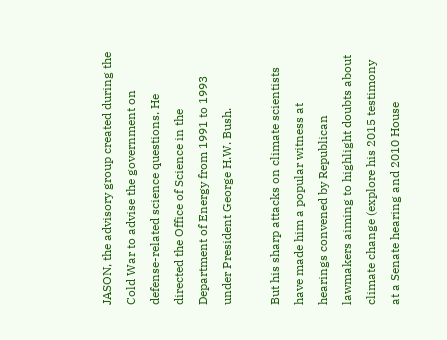JASON, the advisory group created during the Cold War to advise the government on defense-related science questions. He directed the Office of Science in the Department of Energy from 1991 to 1993 under President George H.W. Bush.

But his sharp attacks on climate scientists have made him a popular witness at hearings convened by Republican lawmakers aiming to highlight doubts about climate change (explore his 2015 testimony at a Senate hearing and 2010 House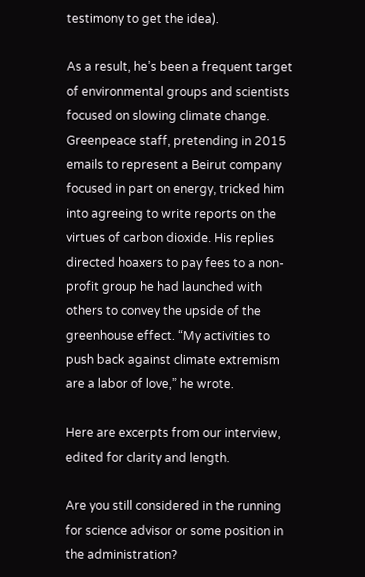testimony to get the idea).

As a result, he’s been a frequent target of environmental groups and scientists focused on slowing climate change. Greenpeace staff, pretending in 2015 emails to represent a Beirut company focused in part on energy, tricked him into agreeing to write reports on the virtues of carbon dioxide. His replies directed hoaxers to pay fees to a non-profit group he had launched with others to convey the upside of the greenhouse effect. “My activities to push back against climate extremism are a labor of love,” he wrote.

Here are excerpts from our interview, edited for clarity and length.

Are you still considered in the running for science advisor or some position in the administration?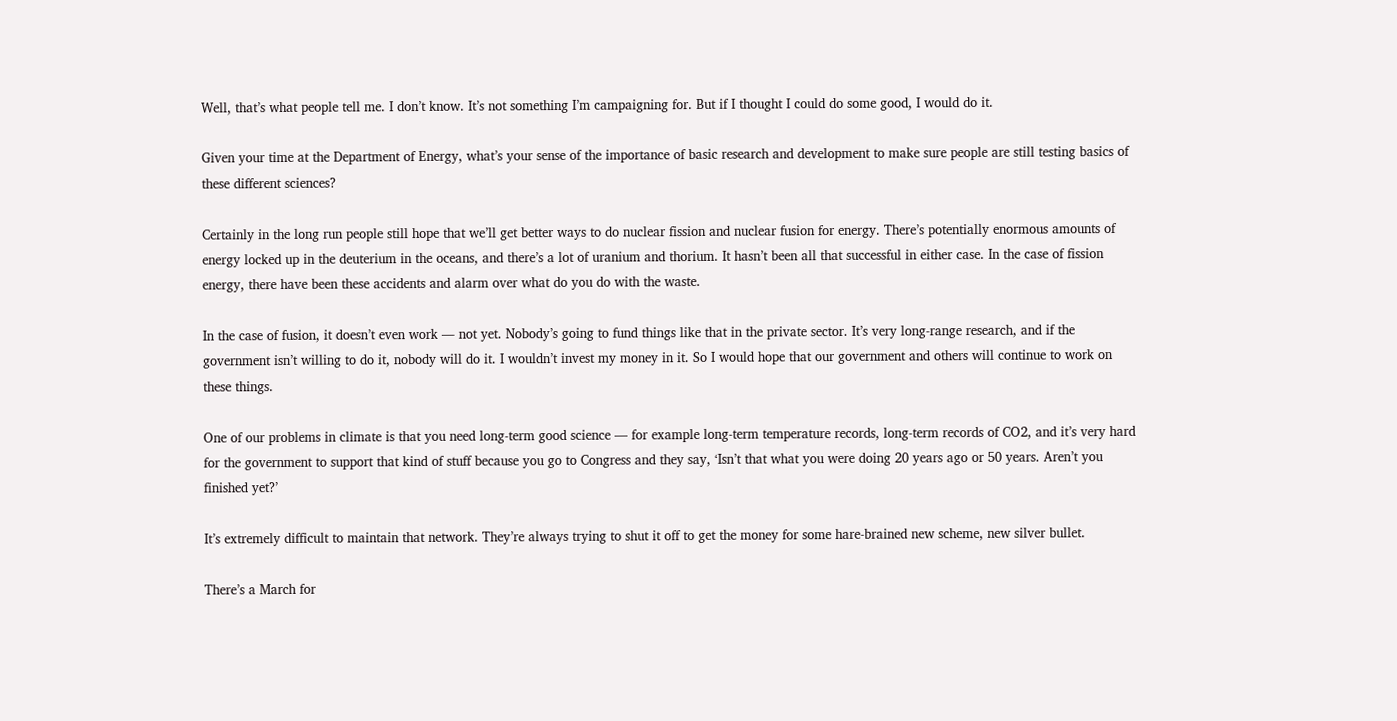Well, that’s what people tell me. I don’t know. It’s not something I’m campaigning for. But if I thought I could do some good, I would do it.

Given your time at the Department of Energy, what’s your sense of the importance of basic research and development to make sure people are still testing basics of these different sciences?

Certainly in the long run people still hope that we’ll get better ways to do nuclear fission and nuclear fusion for energy. There’s potentially enormous amounts of energy locked up in the deuterium in the oceans, and there’s a lot of uranium and thorium. It hasn’t been all that successful in either case. In the case of fission energy, there have been these accidents and alarm over what do you do with the waste.

In the case of fusion, it doesn’t even work ― not yet. Nobody’s going to fund things like that in the private sector. It’s very long-range research, and if the government isn’t willing to do it, nobody will do it. I wouldn’t invest my money in it. So I would hope that our government and others will continue to work on these things.

One of our problems in climate is that you need long-term good science — for example long-term temperature records, long-term records of CO2, and it’s very hard for the government to support that kind of stuff because you go to Congress and they say, ‘Isn’t that what you were doing 20 years ago or 50 years. Aren’t you finished yet?’

It’s extremely difficult to maintain that network. They’re always trying to shut it off to get the money for some hare-brained new scheme, new silver bullet.

There’s a March for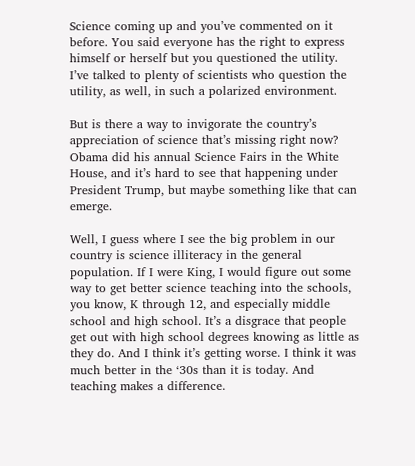Science coming up and you’ve commented on it before. You said everyone has the right to express himself or herself but you questioned the utility. I’ve talked to plenty of scientists who question the utility, as well, in such a polarized environment.

But is there a way to invigorate the country’s appreciation of science that’s missing right now? Obama did his annual Science Fairs in the White House, and it’s hard to see that happening under President Trump, but maybe something like that can emerge.

Well, I guess where I see the big problem in our country is science illiteracy in the general population. If I were King, I would figure out some way to get better science teaching into the schools, you know, K through 12, and especially middle school and high school. It’s a disgrace that people get out with high school degrees knowing as little as they do. And I think it’s getting worse. I think it was much better in the ‘30s than it is today. And teaching makes a difference.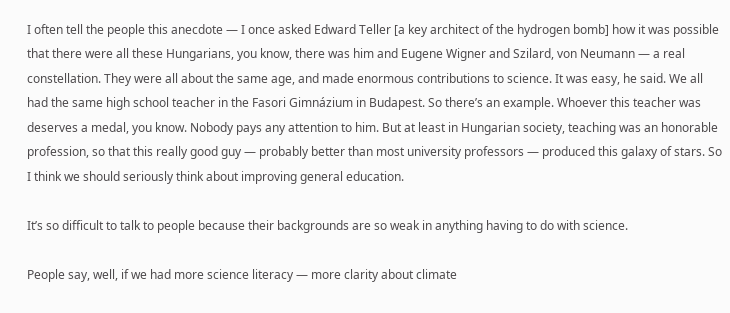I often tell the people this anecdote — I once asked Edward Teller [a key architect of the hydrogen bomb] how it was possible that there were all these Hungarians, you know, there was him and Eugene Wigner and Szilard, von Neumann — a real constellation. They were all about the same age, and made enormous contributions to science. It was easy, he said. We all had the same high school teacher in the Fasori Gimnázium in Budapest. So there’s an example. Whoever this teacher was deserves a medal, you know. Nobody pays any attention to him. But at least in Hungarian society, teaching was an honorable profession, so that this really good guy ― probably better than most university professors ― produced this galaxy of stars. So I think we should seriously think about improving general education.

It’s so difficult to talk to people because their backgrounds are so weak in anything having to do with science.

People say, well, if we had more science literacy ― more clarity about climate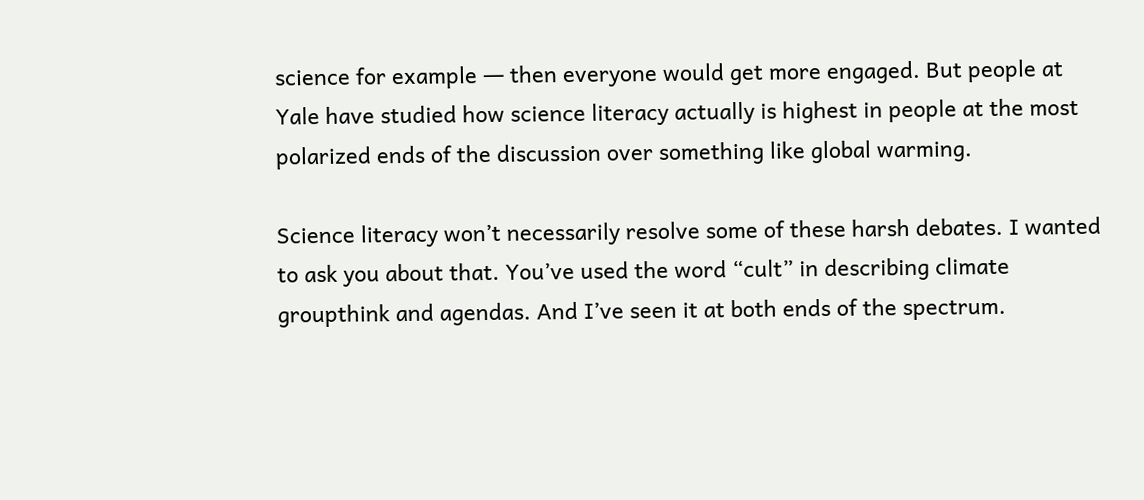science for example ― then everyone would get more engaged. But people at Yale have studied how science literacy actually is highest in people at the most polarized ends of the discussion over something like global warming.

Science literacy won’t necessarily resolve some of these harsh debates. I wanted to ask you about that. You’ve used the word “cult” in describing climate groupthink and agendas. And I’ve seen it at both ends of the spectrum.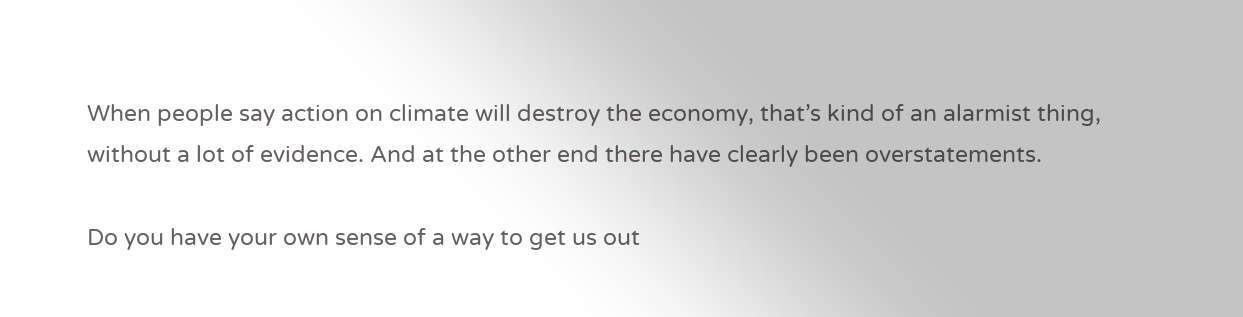When people say action on climate will destroy the economy, that’s kind of an alarmist thing, without a lot of evidence. And at the other end there have clearly been overstatements.

Do you have your own sense of a way to get us out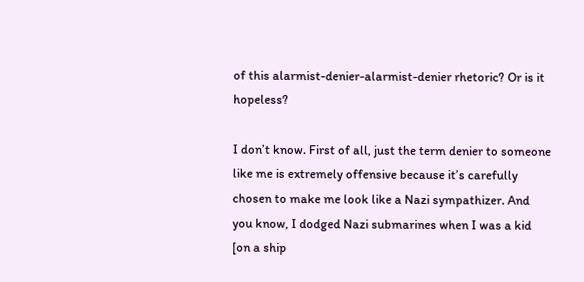of this alarmist-denier-alarmist-denier rhetoric? Or is it hopeless?

I don’t know. First of all, just the term denier to someone like me is extremely offensive because it’s carefully chosen to make me look like a Nazi sympathizer. And you know, I dodged Nazi submarines when I was a kid [on a ship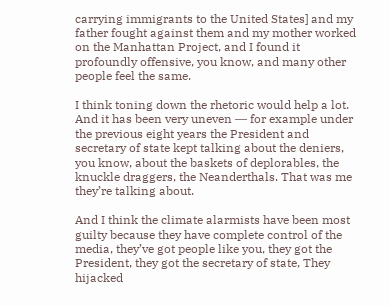carrying immigrants to the United States] and my father fought against them and my mother worked on the Manhattan Project, and I found it profoundly offensive, you know, and many other people feel the same.

I think toning down the rhetoric would help a lot. And it has been very uneven ― for example under the previous eight years the President and secretary of state kept talking about the deniers, you know, about the baskets of deplorables, the knuckle draggers, the Neanderthals. That was me they’re talking about.

And I think the climate alarmists have been most guilty because they have complete control of the media, they’ve got people like you, they got the President, they got the secretary of state, They hijacked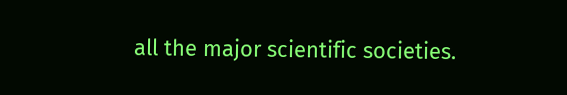all the major scientific societies.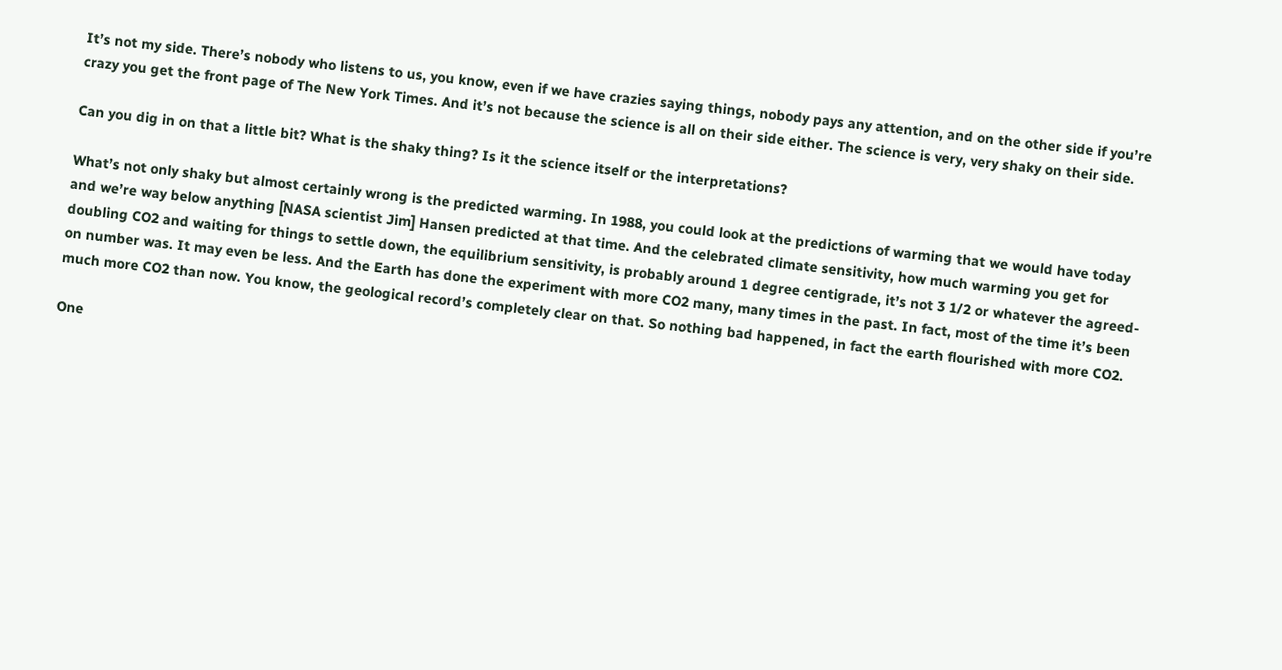It’s not my side. There’s nobody who listens to us, you know, even if we have crazies saying things, nobody pays any attention, and on the other side if you’re crazy you get the front page of The New York Times. And it’s not because the science is all on their side either. The science is very, very shaky on their side.

Can you dig in on that a little bit? What is the shaky thing? Is it the science itself or the interpretations?

What’s not only shaky but almost certainly wrong is the predicted warming. In 1988, you could look at the predictions of warming that we would have today and we’re way below anything [NASA scientist Jim] Hansen predicted at that time. And the celebrated climate sensitivity, how much warming you get for doubling CO2 and waiting for things to settle down, the equilibrium sensitivity, is probably around 1 degree centigrade, it’s not 3 1/2 or whatever the agreed-on number was. It may even be less. And the Earth has done the experiment with more CO2 many, many times in the past. In fact, most of the time it’s been much more CO2 than now. You know, the geological record’s completely clear on that. So nothing bad happened, in fact the earth flourished with more CO2.

One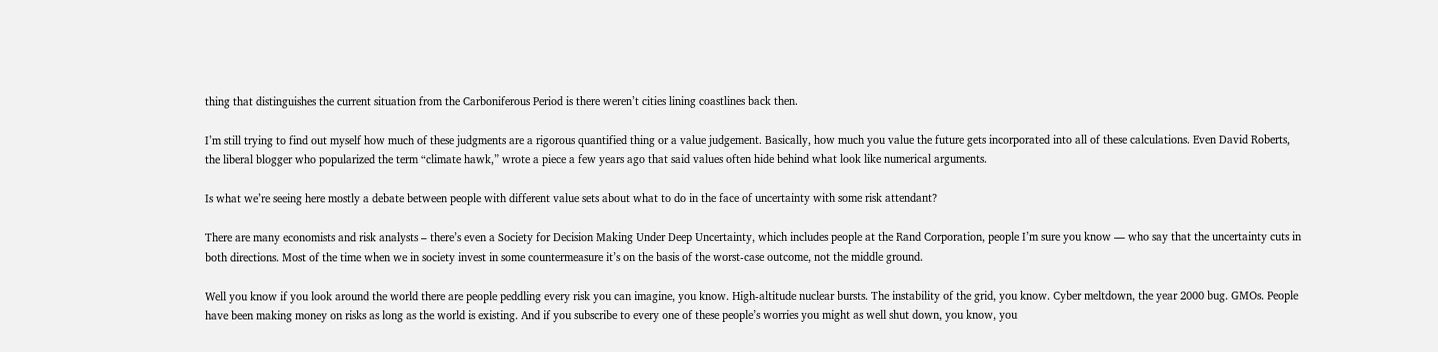thing that distinguishes the current situation from the Carboniferous Period is there weren’t cities lining coastlines back then.

I’m still trying to find out myself how much of these judgments are a rigorous quantified thing or a value judgement. Basically, how much you value the future gets incorporated into all of these calculations. Even David Roberts, the liberal blogger who popularized the term “climate hawk,” wrote a piece a few years ago that said values often hide behind what look like numerical arguments.

Is what we’re seeing here mostly a debate between people with different value sets about what to do in the face of uncertainty with some risk attendant?

There are many economists and risk analysts – there’s even a Society for Decision Making Under Deep Uncertainty, which includes people at the Rand Corporation, people I’m sure you know ― who say that the uncertainty cuts in both directions. Most of the time when we in society invest in some countermeasure it’s on the basis of the worst-case outcome, not the middle ground.

Well you know if you look around the world there are people peddling every risk you can imagine, you know. High-altitude nuclear bursts. The instability of the grid, you know. Cyber meltdown, the year 2000 bug. GMOs. People have been making money on risks as long as the world is existing. And if you subscribe to every one of these people’s worries you might as well shut down, you know, you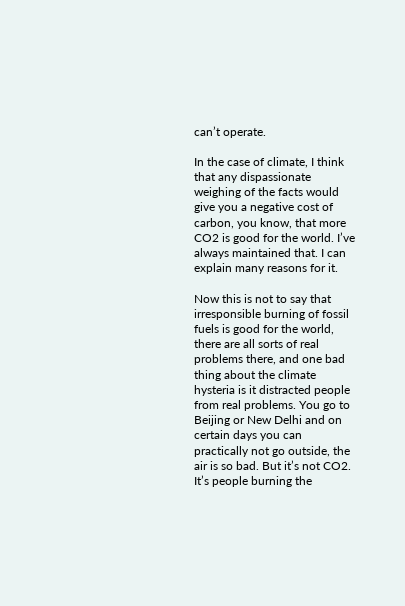can’t operate.

In the case of climate, I think that any dispassionate weighing of the facts would give you a negative cost of carbon, you know, that more CO2 is good for the world. I’ve always maintained that. I can explain many reasons for it.

Now this is not to say that irresponsible burning of fossil fuels is good for the world, there are all sorts of real problems there, and one bad thing about the climate hysteria is it distracted people from real problems. You go to Beijing or New Delhi and on certain days you can practically not go outside, the air is so bad. But it’s not CO2. It’s people burning the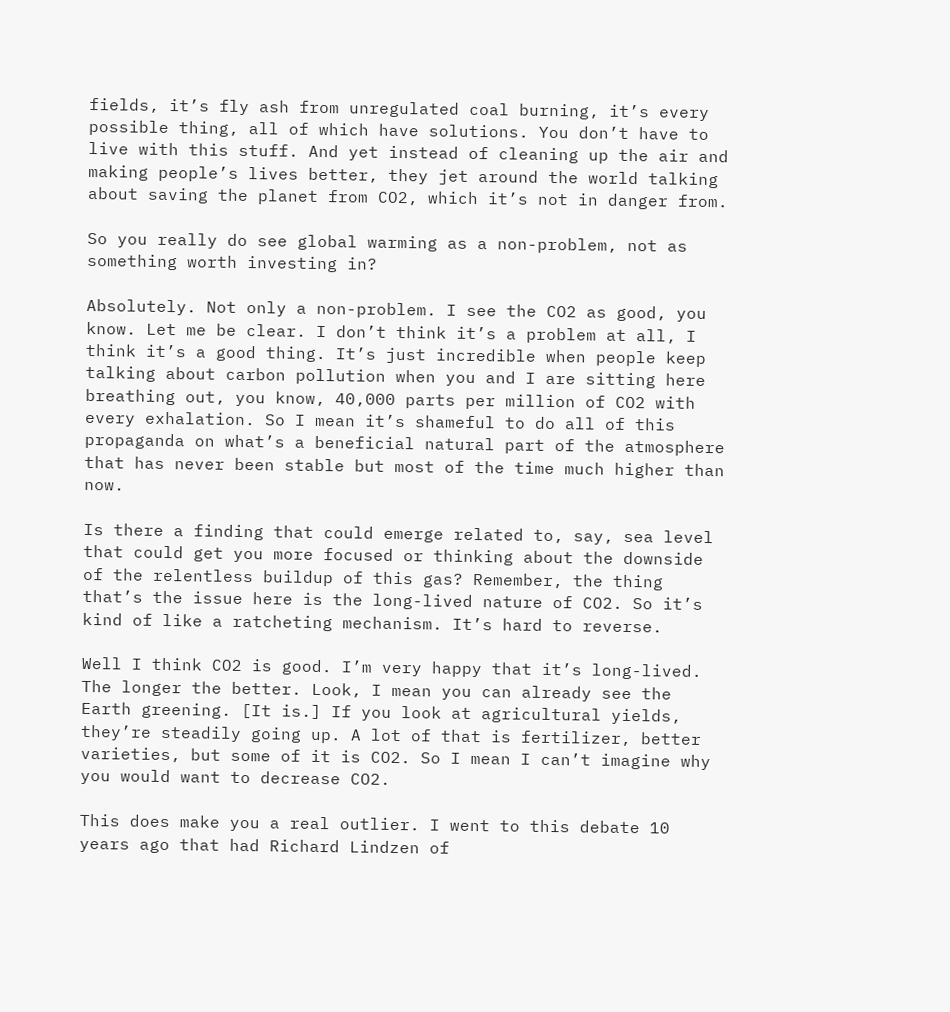fields, it’s fly ash from unregulated coal burning, it’s every possible thing, all of which have solutions. You don’t have to live with this stuff. And yet instead of cleaning up the air and making people’s lives better, they jet around the world talking about saving the planet from CO2, which it’s not in danger from.

So you really do see global warming as a non-problem, not as something worth investing in?

Absolutely. Not only a non-problem. I see the CO2 as good, you know. Let me be clear. I don’t think it’s a problem at all, I think it’s a good thing. It’s just incredible when people keep talking about carbon pollution when you and I are sitting here breathing out, you know, 40,000 parts per million of CO2 with every exhalation. So I mean it’s shameful to do all of this propaganda on what’s a beneficial natural part of the atmosphere that has never been stable but most of the time much higher than now.

Is there a finding that could emerge related to, say, sea level that could get you more focused or thinking about the downside of the relentless buildup of this gas? Remember, the thing that’s the issue here is the long-lived nature of CO2. So it’s kind of like a ratcheting mechanism. It’s hard to reverse.

Well I think CO2 is good. I’m very happy that it’s long-lived. The longer the better. Look, I mean you can already see the Earth greening. [It is.] If you look at agricultural yields, they’re steadily going up. A lot of that is fertilizer, better varieties, but some of it is CO2. So I mean I can’t imagine why you would want to decrease CO2.

This does make you a real outlier. I went to this debate 10 years ago that had Richard Lindzen of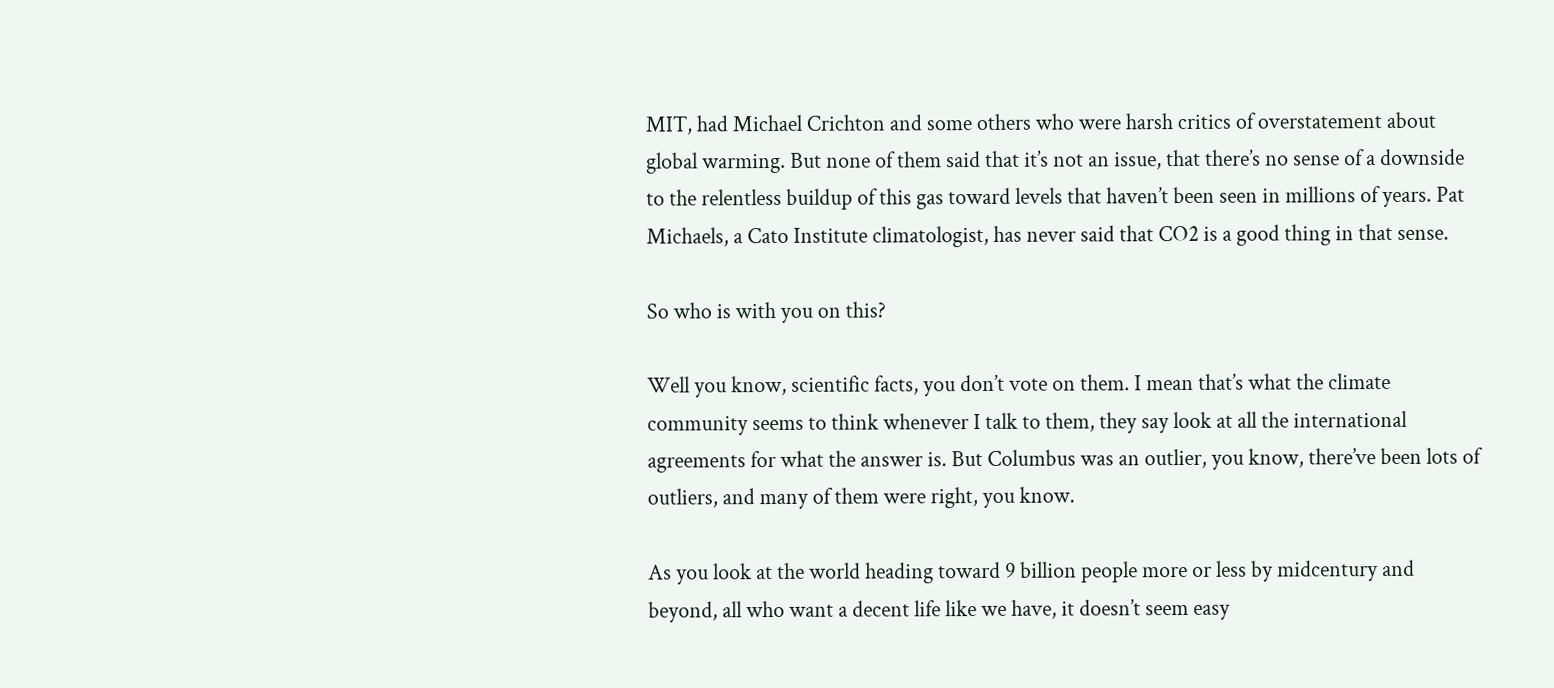MIT, had Michael Crichton and some others who were harsh critics of overstatement about global warming. But none of them said that it’s not an issue, that there’s no sense of a downside to the relentless buildup of this gas toward levels that haven’t been seen in millions of years. Pat Michaels, a Cato Institute climatologist, has never said that CO2 is a good thing in that sense.

So who is with you on this?

Well you know, scientific facts, you don’t vote on them. I mean that’s what the climate community seems to think whenever I talk to them, they say look at all the international agreements for what the answer is. But Columbus was an outlier, you know, there’ve been lots of outliers, and many of them were right, you know.

As you look at the world heading toward 9 billion people more or less by midcentury and beyond, all who want a decent life like we have, it doesn’t seem easy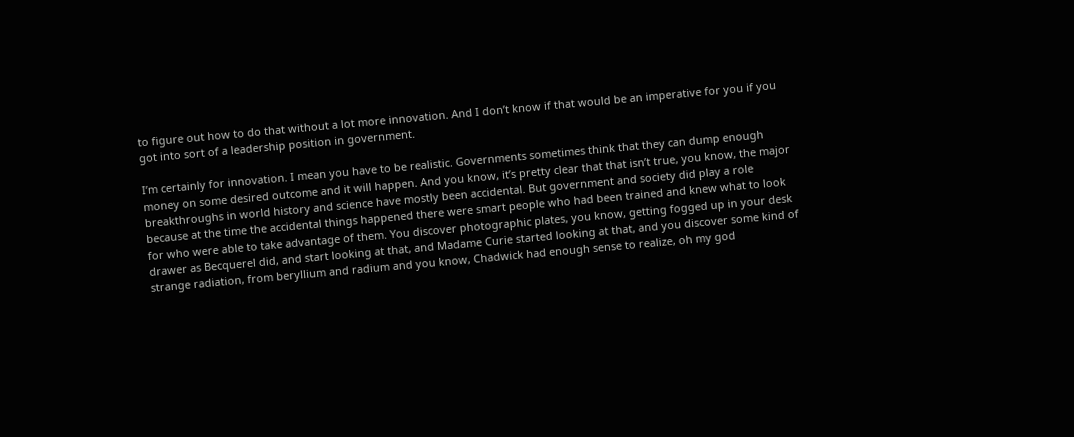to figure out how to do that without a lot more innovation. And I don’t know if that would be an imperative for you if you got into sort of a leadership position in government.

I’m certainly for innovation. I mean you have to be realistic. Governments sometimes think that they can dump enough money on some desired outcome and it will happen. And you know, it’s pretty clear that that isn’t true, you know, the major breakthroughs in world history and science have mostly been accidental. But government and society did play a role because at the time the accidental things happened there were smart people who had been trained and knew what to look for who were able to take advantage of them. You discover photographic plates, you know, getting fogged up in your desk drawer as Becquerel did, and start looking at that, and Madame Curie started looking at that, and you discover some kind of strange radiation, from beryllium and radium and you know, Chadwick had enough sense to realize, oh my god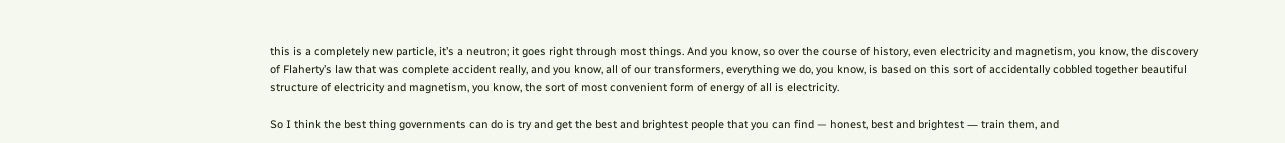this is a completely new particle, it’s a neutron; it goes right through most things. And you know, so over the course of history, even electricity and magnetism, you know, the discovery of Flaherty’s law that was complete accident really, and you know, all of our transformers, everything we do, you know, is based on this sort of accidentally cobbled together beautiful structure of electricity and magnetism, you know, the sort of most convenient form of energy of all is electricity.

So I think the best thing governments can do is try and get the best and brightest people that you can find — honest, best and brightest ― train them, and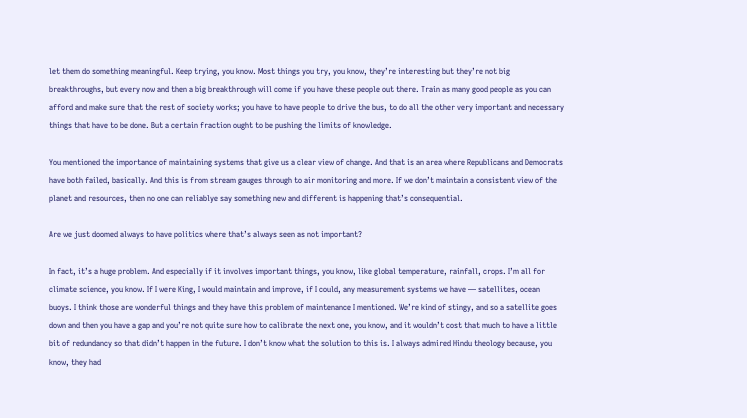let them do something meaningful. Keep trying, you know. Most things you try, you know, they’re interesting but they’re not big breakthroughs, but every now and then a big breakthrough will come if you have these people out there. Train as many good people as you can afford and make sure that the rest of society works; you have to have people to drive the bus, to do all the other very important and necessary things that have to be done. But a certain fraction ought to be pushing the limits of knowledge.

You mentioned the importance of maintaining systems that give us a clear view of change. And that is an area where Republicans and Democrats have both failed, basically. And this is from stream gauges through to air monitoring and more. If we don’t maintain a consistent view of the planet and resources, then no one can reliablye say something new and different is happening that’s consequential.

Are we just doomed always to have politics where that’s always seen as not important?

In fact, it’s a huge problem. And especially if it involves important things, you know, like global temperature, rainfall, crops. I’m all for climate science, you know. If I were King, I would maintain and improve, if I could, any measurement systems we have ― satellites, ocean buoys. I think those are wonderful things and they have this problem of maintenance I mentioned. We’re kind of stingy, and so a satellite goes down and then you have a gap and you’re not quite sure how to calibrate the next one, you know, and it wouldn’t cost that much to have a little bit of redundancy so that didn’t happen in the future. I don’t know what the solution to this is. I always admired Hindu theology because, you know, they had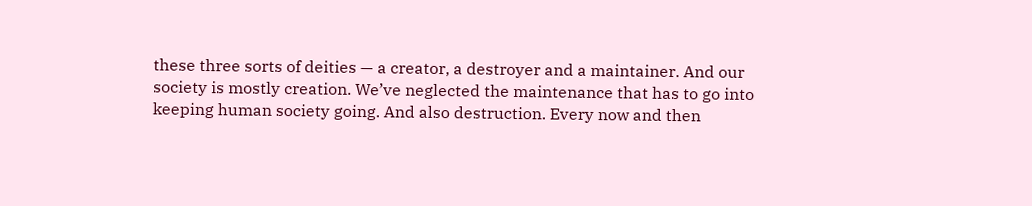these three sorts of deities — a creator, a destroyer and a maintainer. And our society is mostly creation. We’ve neglected the maintenance that has to go into keeping human society going. And also destruction. Every now and then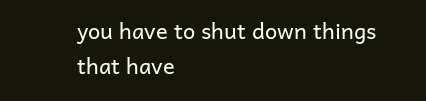you have to shut down things that have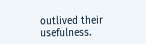outlived their usefulness.